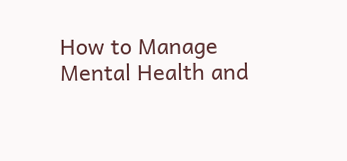How to Manage Mental Health and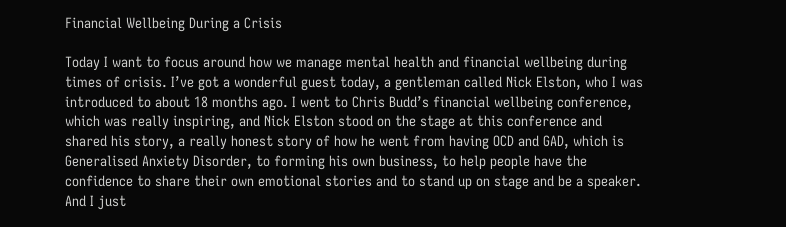Financial Wellbeing During a Crisis

Today I want to focus around how we manage mental health and financial wellbeing during times of crisis. I’ve got a wonderful guest today, a gentleman called Nick Elston, who I was introduced to about 18 months ago. I went to Chris Budd’s financial wellbeing conference, which was really inspiring, and Nick Elston stood on the stage at this conference and shared his story, a really honest story of how he went from having OCD and GAD, which is Generalised Anxiety Disorder, to forming his own business, to help people have the confidence to share their own emotional stories and to stand up on stage and be a speaker. And I just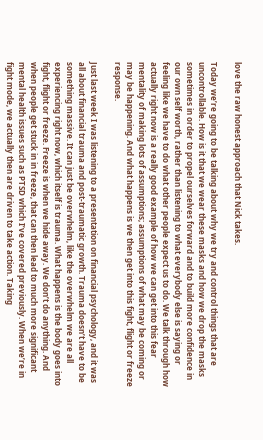love the raw honest approach that Nick takes.

Today we’re going to be talking about why we try and control things that are uncontrollable. How is it that we wear these masks and how we drop the masks sometimes in order to propel ourselves forward and to build more confidence in our own self worth, rather than listening to what everybody else is saying or feeling like we have to do what other people expect us to do. We talk through how actually right now is a really good example of how we can get into this fear mentality of making lots of assumptions; assumptions of what may be coming or may be happening. And what happens is we then get into this fight, flight or freeze response.

Just last week I was listening to a presentation on financial psychology, and it was all about financial trauma and post-traumatic growth. Trauma doesn’t have to be something massive. It can just be overwhelm, like the overwhelm we are all experiencing right now, which itself is trauma. What happens is the body goes into fight, flight or freeze. Freeze is when we hide away. We don’t do anything. And when people get stuck in in freeze, that can then lead to much more significant mental health issues such as PTSD which I’ve covered previously. When we’re in fight mode, we actually then are driven to take action. Taking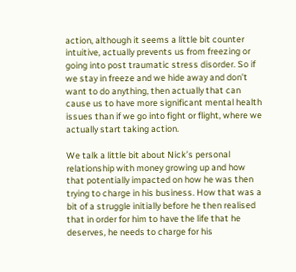action, although it seems a little bit counter intuitive, actually prevents us from freezing or going into post traumatic stress disorder. So if we stay in freeze and we hide away and don’t want to do anything, then actually that can cause us to have more significant mental health issues than if we go into fight or flight, where we actually start taking action.

We talk a little bit about Nick’s personal relationship with money growing up and how that potentially impacted on how he was then trying to charge in his business. How that was a bit of a struggle initially before he then realised that in order for him to have the life that he deserves, he needs to charge for his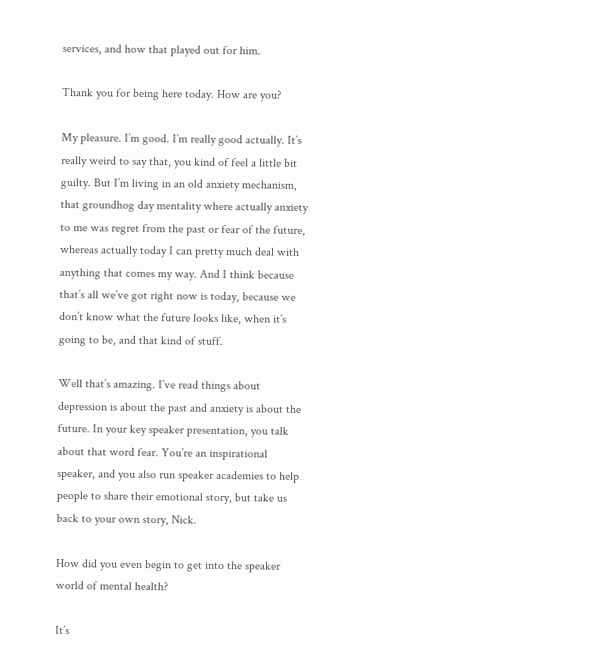services, and how that played out for him.

Thank you for being here today. How are you?

My pleasure. I’m good. I’m really good actually. It’s really weird to say that, you kind of feel a little bit guilty. But I’m living in an old anxiety mechanism, that groundhog day mentality where actually anxiety to me was regret from the past or fear of the future, whereas actually today I can pretty much deal with anything that comes my way. And I think because that’s all we’ve got right now is today, because we don’t know what the future looks like, when it’s going to be, and that kind of stuff.

Well that’s amazing. I’ve read things about depression is about the past and anxiety is about the future. In your key speaker presentation, you talk about that word fear. You’re an inspirational speaker, and you also run speaker academies to help people to share their emotional story, but take us back to your own story, Nick.

How did you even begin to get into the speaker world of mental health?

It’s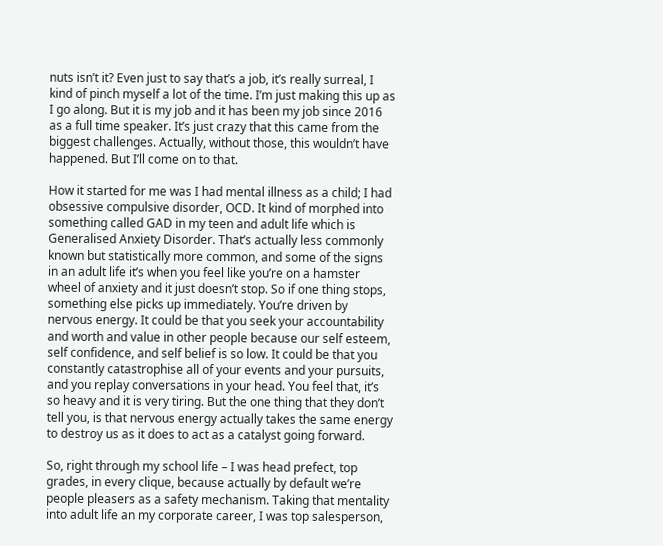nuts isn’t it? Even just to say that’s a job, it’s really surreal, I kind of pinch myself a lot of the time. I’m just making this up as I go along. But it is my job and it has been my job since 2016 as a full time speaker. It’s just crazy that this came from the biggest challenges. Actually, without those, this wouldn’t have happened. But I’ll come on to that.

How it started for me was I had mental illness as a child; I had obsessive compulsive disorder, OCD. It kind of morphed into something called GAD in my teen and adult life which is Generalised Anxiety Disorder. That’s actually less commonly known but statistically more common, and some of the signs in an adult life it’s when you feel like you’re on a hamster wheel of anxiety and it just doesn’t stop. So if one thing stops, something else picks up immediately. You’re driven by nervous energy. It could be that you seek your accountability and worth and value in other people because our self esteem, self confidence, and self belief is so low. It could be that you constantly catastrophise all of your events and your pursuits, and you replay conversations in your head. You feel that, it’s so heavy and it is very tiring. But the one thing that they don’t tell you, is that nervous energy actually takes the same energy to destroy us as it does to act as a catalyst going forward.

So, right through my school life – I was head prefect, top grades, in every clique, because actually by default we’re people pleasers as a safety mechanism. Taking that mentality into adult life an my corporate career, I was top salesperson,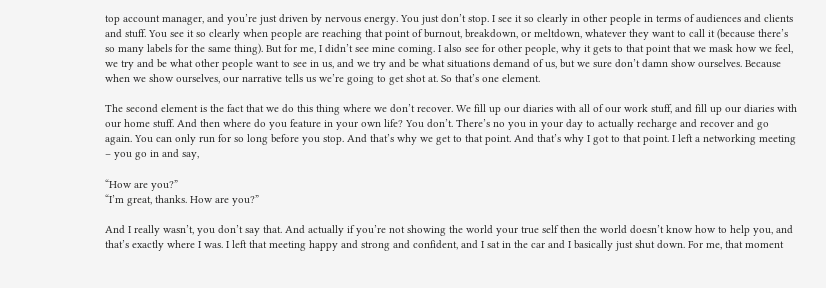top account manager, and you’re just driven by nervous energy. You just don’t stop. I see it so clearly in other people in terms of audiences and clients and stuff. You see it so clearly when people are reaching that point of burnout, breakdown, or meltdown, whatever they want to call it (because there’s so many labels for the same thing). But for me, I didn’t see mine coming. I also see for other people, why it gets to that point that we mask how we feel, we try and be what other people want to see in us, and we try and be what situations demand of us, but we sure don’t damn show ourselves. Because when we show ourselves, our narrative tells us we’re going to get shot at. So that’s one element.

The second element is the fact that we do this thing where we don’t recover. We fill up our diaries with all of our work stuff, and fill up our diaries with our home stuff. And then where do you feature in your own life? You don’t. There’s no you in your day to actually recharge and recover and go again. You can only run for so long before you stop. And that’s why we get to that point. And that’s why I got to that point. I left a networking meeting – you go in and say,

“How are you?”
“I’m great, thanks. How are you?”

And I really wasn’t, you don’t say that. And actually if you’re not showing the world your true self then the world doesn’t know how to help you, and that’s exactly where I was. I left that meeting happy and strong and confident, and I sat in the car and I basically just shut down. For me, that moment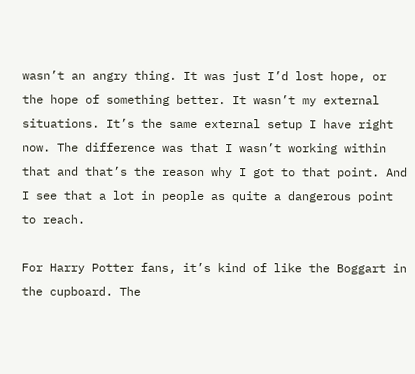wasn’t an angry thing. It was just I’d lost hope, or the hope of something better. It wasn’t my external situations. It’s the same external setup I have right now. The difference was that I wasn’t working within that and that’s the reason why I got to that point. And I see that a lot in people as quite a dangerous point to reach.

For Harry Potter fans, it’s kind of like the Boggart in the cupboard. The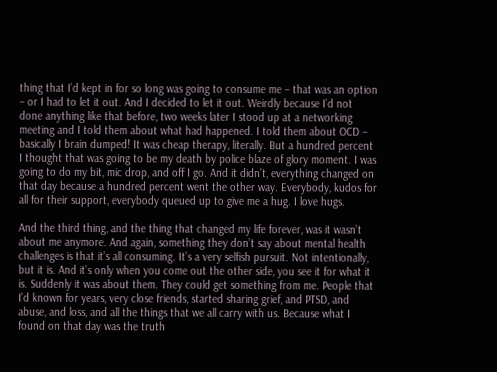thing that I’d kept in for so long was going to consume me – that was an option – or I had to let it out. And I decided to let it out. Weirdly because I’d not done anything like that before, two weeks later I stood up at a networking meeting and I told them about what had happened. I told them about OCD – basically I brain dumped! It was cheap therapy, literally. But a hundred percent I thought that was going to be my death by police blaze of glory moment. I was going to do my bit, mic drop, and off I go. And it didn’t, everything changed on that day because a hundred percent went the other way. Everybody, kudos for all for their support, everybody queued up to give me a hug. I love hugs.

And the third thing, and the thing that changed my life forever, was it wasn’t about me anymore. And again, something they don’t say about mental health challenges is that it’s all consuming. It’s a very selfish pursuit. Not intentionally, but it is. And it’s only when you come out the other side, you see it for what it is. Suddenly it was about them. They could get something from me. People that I’d known for years, very close friends, started sharing grief, and PTSD, and abuse, and loss, and all the things that we all carry with us. Because what I found on that day was the truth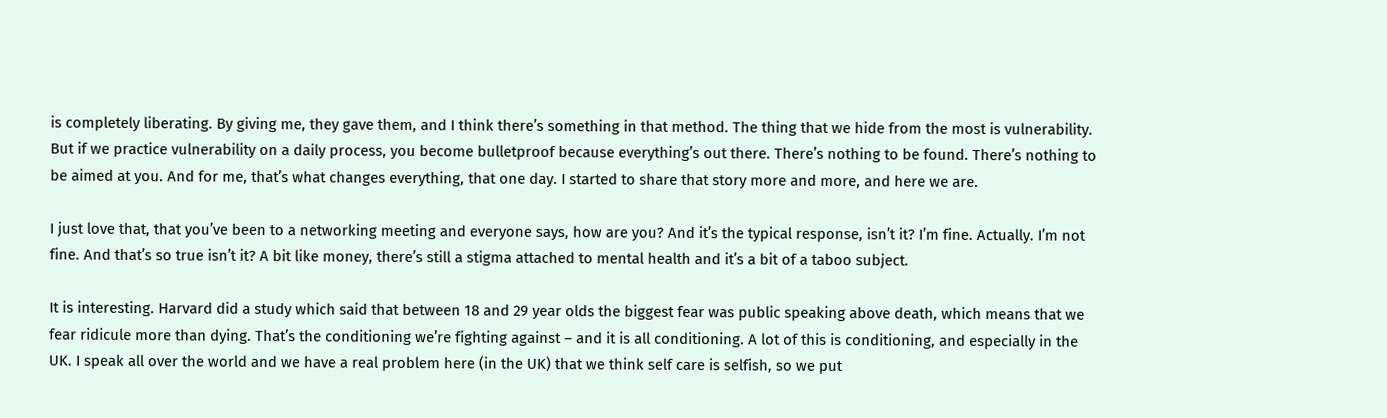is completely liberating. By giving me, they gave them, and I think there’s something in that method. The thing that we hide from the most is vulnerability. But if we practice vulnerability on a daily process, you become bulletproof because everything’s out there. There’s nothing to be found. There’s nothing to be aimed at you. And for me, that’s what changes everything, that one day. I started to share that story more and more, and here we are.

I just love that, that you’ve been to a networking meeting and everyone says, how are you? And it’s the typical response, isn’t it? I’m fine. Actually. I’m not fine. And that’s so true isn’t it? A bit like money, there’s still a stigma attached to mental health and it’s a bit of a taboo subject.

It is interesting. Harvard did a study which said that between 18 and 29 year olds the biggest fear was public speaking above death, which means that we fear ridicule more than dying. That’s the conditioning we’re fighting against – and it is all conditioning. A lot of this is conditioning, and especially in the UK. I speak all over the world and we have a real problem here (in the UK) that we think self care is selfish, so we put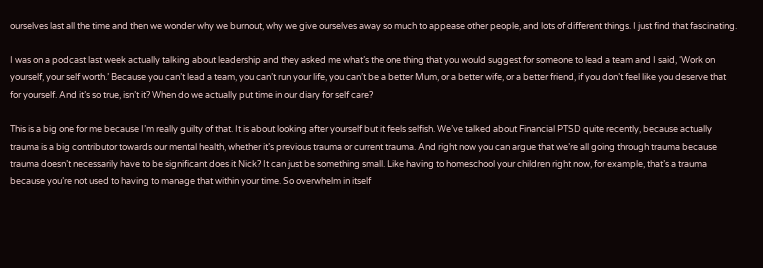ourselves last all the time and then we wonder why we burnout, why we give ourselves away so much to appease other people, and lots of different things. I just find that fascinating.

I was on a podcast last week actually talking about leadership and they asked me what’s the one thing that you would suggest for someone to lead a team and I said, ‘Work on yourself, your self worth.’ Because you can’t lead a team, you can’t run your life, you can’t be a better Mum, or a better wife, or a better friend, if you don’t feel like you deserve that for yourself. And it’s so true, isn’t it? When do we actually put time in our diary for self care?

This is a big one for me because I’m really guilty of that. It is about looking after yourself but it feels selfish. We’ve talked about Financial PTSD quite recently, because actually trauma is a big contributor towards our mental health, whether it’s previous trauma or current trauma. And right now you can argue that we’re all going through trauma because trauma doesn’t necessarily have to be significant does it Nick? It can just be something small. Like having to homeschool your children right now, for example, that’s a trauma because you’re not used to having to manage that within your time. So overwhelm in itself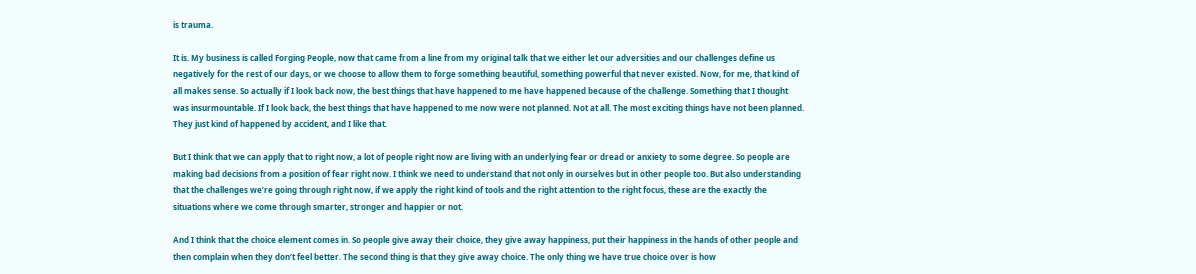is trauma.

It is. My business is called Forging People, now that came from a line from my original talk that we either let our adversities and our challenges define us negatively for the rest of our days, or we choose to allow them to forge something beautiful, something powerful that never existed. Now, for me, that kind of all makes sense. So actually if I look back now, the best things that have happened to me have happened because of the challenge. Something that I thought was insurmountable. If I look back, the best things that have happened to me now were not planned. Not at all. The most exciting things have not been planned. They just kind of happened by accident, and I like that.

But I think that we can apply that to right now, a lot of people right now are living with an underlying fear or dread or anxiety to some degree. So people are making bad decisions from a position of fear right now. I think we need to understand that not only in ourselves but in other people too. But also understanding that the challenges we’re going through right now, if we apply the right kind of tools and the right attention to the right focus, these are the exactly the situations where we come through smarter, stronger and happier or not.

And I think that the choice element comes in. So people give away their choice, they give away happiness, put their happiness in the hands of other people and then complain when they don’t feel better. The second thing is that they give away choice. The only thing we have true choice over is how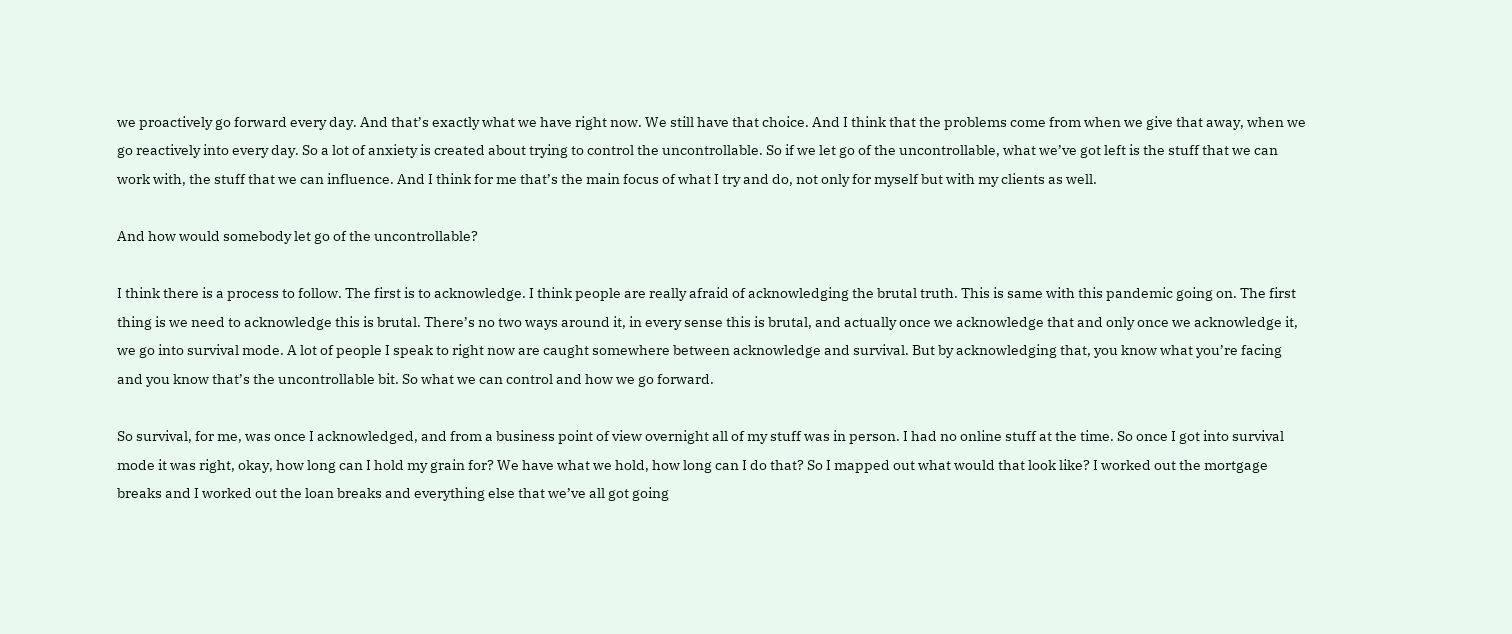we proactively go forward every day. And that’s exactly what we have right now. We still have that choice. And I think that the problems come from when we give that away, when we go reactively into every day. So a lot of anxiety is created about trying to control the uncontrollable. So if we let go of the uncontrollable, what we’ve got left is the stuff that we can work with, the stuff that we can influence. And I think for me that’s the main focus of what I try and do, not only for myself but with my clients as well.

And how would somebody let go of the uncontrollable?

I think there is a process to follow. The first is to acknowledge. I think people are really afraid of acknowledging the brutal truth. This is same with this pandemic going on. The first thing is we need to acknowledge this is brutal. There’s no two ways around it, in every sense this is brutal, and actually once we acknowledge that and only once we acknowledge it, we go into survival mode. A lot of people I speak to right now are caught somewhere between acknowledge and survival. But by acknowledging that, you know what you’re facing and you know that’s the uncontrollable bit. So what we can control and how we go forward.

So survival, for me, was once I acknowledged, and from a business point of view overnight all of my stuff was in person. I had no online stuff at the time. So once I got into survival mode it was right, okay, how long can I hold my grain for? We have what we hold, how long can I do that? So I mapped out what would that look like? I worked out the mortgage breaks and I worked out the loan breaks and everything else that we’ve all got going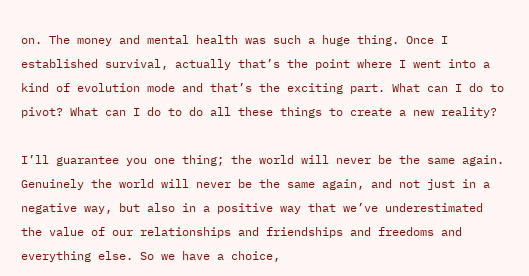on. The money and mental health was such a huge thing. Once I established survival, actually that’s the point where I went into a kind of evolution mode and that’s the exciting part. What can I do to pivot? What can I do to do all these things to create a new reality?

I’ll guarantee you one thing; the world will never be the same again. Genuinely the world will never be the same again, and not just in a negative way, but also in a positive way that we’ve underestimated the value of our relationships and friendships and freedoms and everything else. So we have a choice,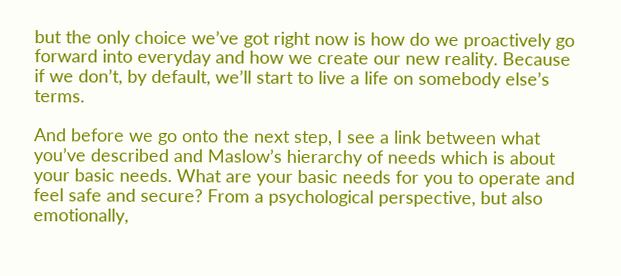but the only choice we’ve got right now is how do we proactively go forward into everyday and how we create our new reality. Because if we don’t, by default, we’ll start to live a life on somebody else’s terms.

And before we go onto the next step, I see a link between what you’ve described and Maslow’s hierarchy of needs which is about your basic needs. What are your basic needs for you to operate and feel safe and secure? From a psychological perspective, but also emotionally,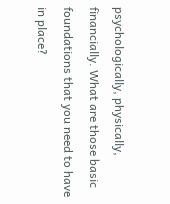psychologically, physically, financially. What are those basic foundations that you need to have in place?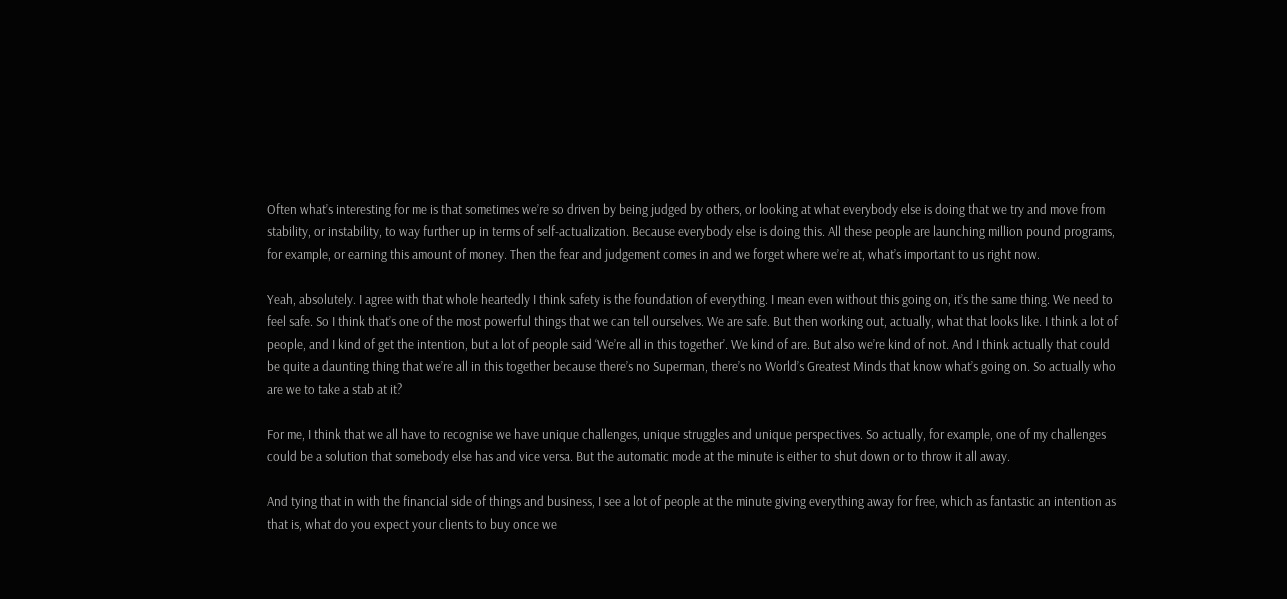Often what’s interesting for me is that sometimes we’re so driven by being judged by others, or looking at what everybody else is doing that we try and move from stability, or instability, to way further up in terms of self-actualization. Because everybody else is doing this. All these people are launching million pound programs, for example, or earning this amount of money. Then the fear and judgement comes in and we forget where we’re at, what’s important to us right now.

Yeah, absolutely. I agree with that whole heartedly I think safety is the foundation of everything. I mean even without this going on, it’s the same thing. We need to feel safe. So I think that’s one of the most powerful things that we can tell ourselves. We are safe. But then working out, actually, what that looks like. I think a lot of people, and I kind of get the intention, but a lot of people said ‘We’re all in this together’. We kind of are. But also we’re kind of not. And I think actually that could be quite a daunting thing that we’re all in this together because there’s no Superman, there’s no World’s Greatest Minds that know what’s going on. So actually who are we to take a stab at it?

For me, I think that we all have to recognise we have unique challenges, unique struggles and unique perspectives. So actually, for example, one of my challenges could be a solution that somebody else has and vice versa. But the automatic mode at the minute is either to shut down or to throw it all away.

And tying that in with the financial side of things and business, I see a lot of people at the minute giving everything away for free, which as fantastic an intention as that is, what do you expect your clients to buy once we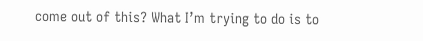come out of this? What I’m trying to do is to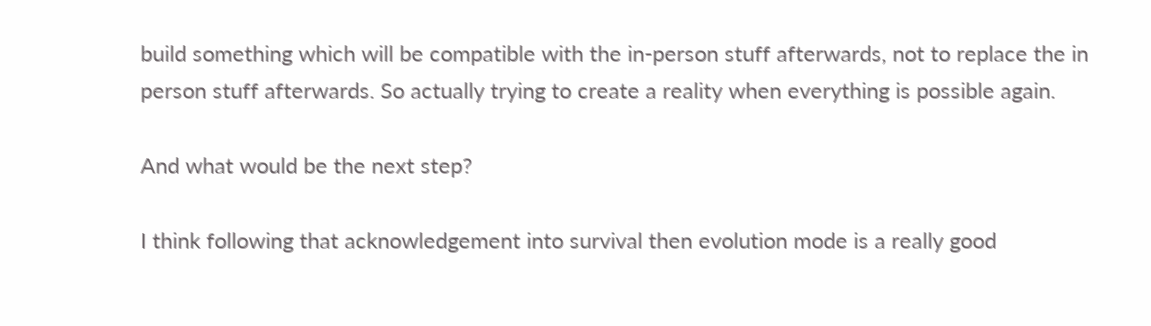build something which will be compatible with the in-person stuff afterwards, not to replace the in person stuff afterwards. So actually trying to create a reality when everything is possible again.

And what would be the next step?

I think following that acknowledgement into survival then evolution mode is a really good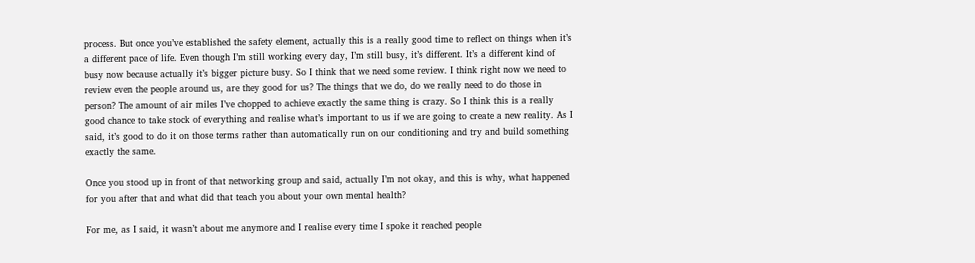process. But once you’ve established the safety element, actually this is a really good time to reflect on things when it’s a different pace of life. Even though I’m still working every day, I’m still busy, it’s different. It’s a different kind of busy now because actually it’s bigger picture busy. So I think that we need some review. I think right now we need to review even the people around us, are they good for us? The things that we do, do we really need to do those in person? The amount of air miles I’ve chopped to achieve exactly the same thing is crazy. So I think this is a really good chance to take stock of everything and realise what’s important to us if we are going to create a new reality. As I said, it’s good to do it on those terms rather than automatically run on our conditioning and try and build something exactly the same.

Once you stood up in front of that networking group and said, actually I’m not okay, and this is why, what happened for you after that and what did that teach you about your own mental health?

For me, as I said, it wasn’t about me anymore and I realise every time I spoke it reached people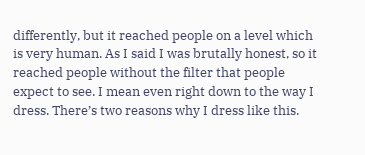differently, but it reached people on a level which is very human. As I said I was brutally honest, so it reached people without the filter that people expect to see. I mean even right down to the way I dress. There’s two reasons why I dress like this.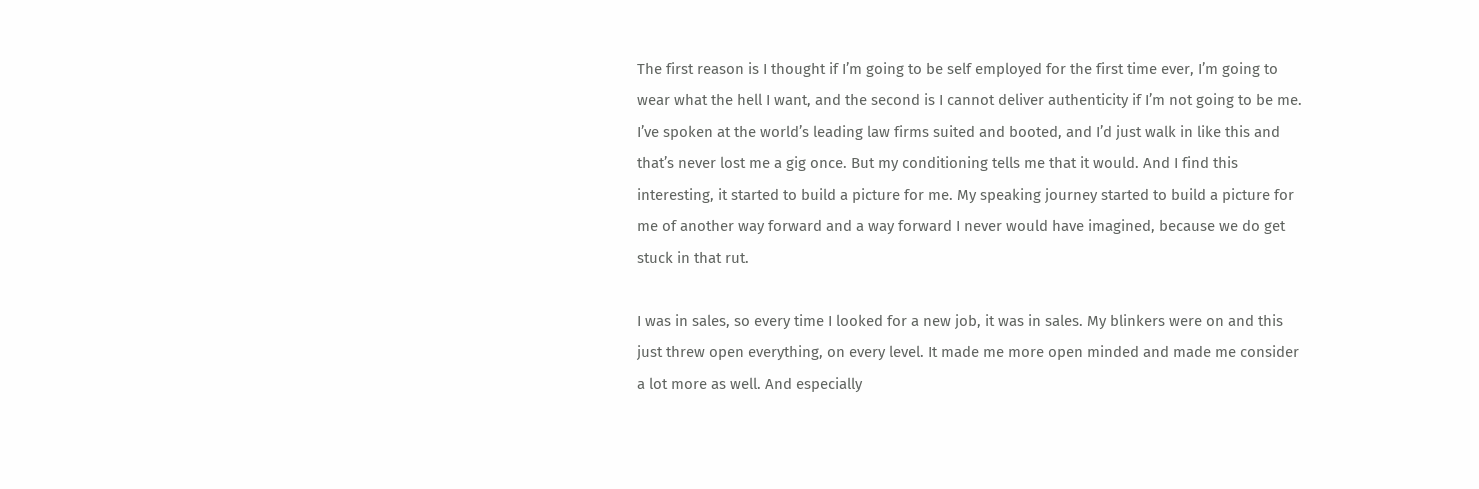The first reason is I thought if I’m going to be self employed for the first time ever, I’m going to wear what the hell I want, and the second is I cannot deliver authenticity if I’m not going to be me. I’ve spoken at the world’s leading law firms suited and booted, and I’d just walk in like this and that’s never lost me a gig once. But my conditioning tells me that it would. And I find this interesting, it started to build a picture for me. My speaking journey started to build a picture for me of another way forward and a way forward I never would have imagined, because we do get stuck in that rut.

I was in sales, so every time I looked for a new job, it was in sales. My blinkers were on and this just threw open everything, on every level. It made me more open minded and made me consider a lot more as well. And especially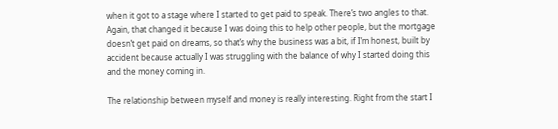when it got to a stage where I started to get paid to speak. There’s two angles to that. Again, that changed it because I was doing this to help other people, but the mortgage doesn’t get paid on dreams, so that’s why the business was a bit, if I’m honest, built by accident because actually I was struggling with the balance of why I started doing this and the money coming in.

The relationship between myself and money is really interesting. Right from the start I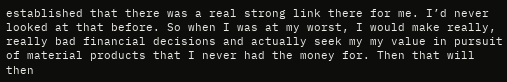established that there was a real strong link there for me. I’d never looked at that before. So when I was at my worst, I would make really, really bad financial decisions and actually seek my my value in pursuit of material products that I never had the money for. Then that will then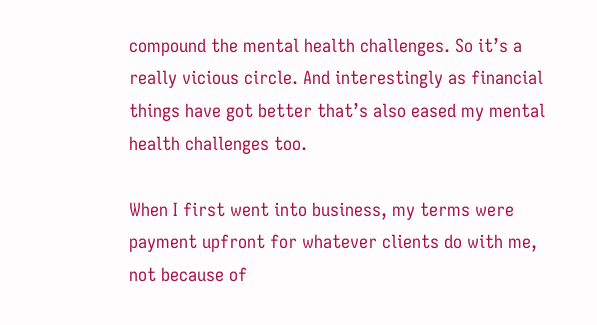compound the mental health challenges. So it’s a really vicious circle. And interestingly as financial things have got better that’s also eased my mental health challenges too.

When I first went into business, my terms were payment upfront for whatever clients do with me, not because of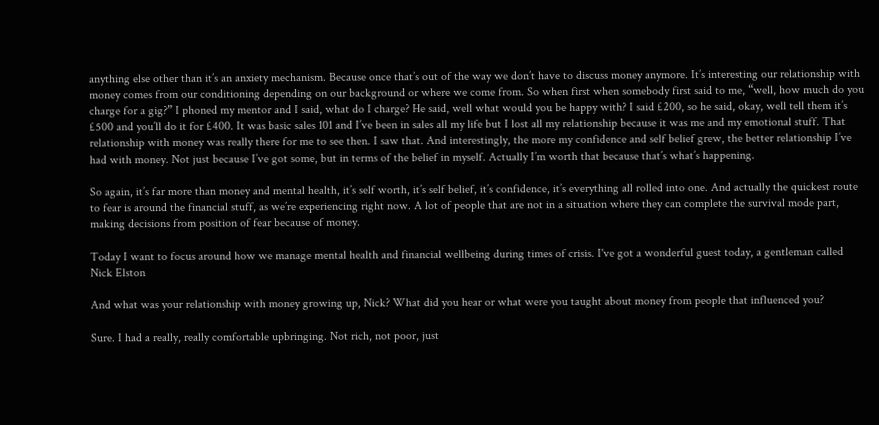anything else other than it’s an anxiety mechanism. Because once that’s out of the way we don’t have to discuss money anymore. It’s interesting our relationship with money comes from our conditioning depending on our background or where we come from. So when first when somebody first said to me, “well, how much do you charge for a gig?” I phoned my mentor and I said, what do I charge? He said, well what would you be happy with? I said £200, so he said, okay, well tell them it’s £500 and you’ll do it for £400. It was basic sales 101 and I’ve been in sales all my life but I lost all my relationship because it was me and my emotional stuff. That relationship with money was really there for me to see then. I saw that. And interestingly, the more my confidence and self belief grew, the better relationship I’ve had with money. Not just because I’ve got some, but in terms of the belief in myself. Actually I’m worth that because that’s what’s happening.

So again, it’s far more than money and mental health, it’s self worth, it’s self belief, it’s confidence, it’s everything all rolled into one. And actually the quickest route to fear is around the financial stuff, as we’re experiencing right now. A lot of people that are not in a situation where they can complete the survival mode part, making decisions from position of fear because of money.

Today I want to focus around how we manage mental health and financial wellbeing during times of crisis. I've got a wonderful guest today, a gentleman called Nick Elston

And what was your relationship with money growing up, Nick? What did you hear or what were you taught about money from people that influenced you?

Sure. I had a really, really comfortable upbringing. Not rich, not poor, just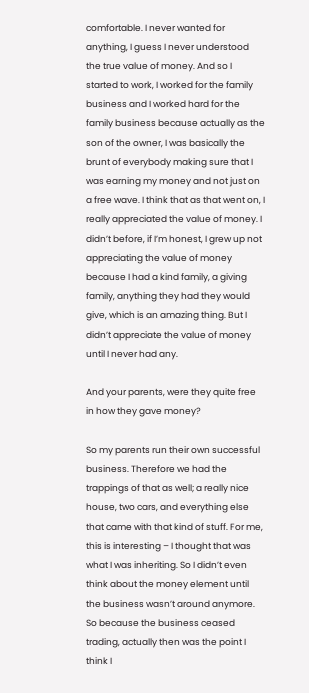comfortable. I never wanted for anything, I guess I never understood the true value of money. And so I started to work, I worked for the family business and I worked hard for the family business because actually as the son of the owner, I was basically the brunt of everybody making sure that I was earning my money and not just on a free wave. I think that as that went on, I really appreciated the value of money. I didn’t before, if I’m honest, I grew up not appreciating the value of money because I had a kind family, a giving family, anything they had they would give, which is an amazing thing. But I didn’t appreciate the value of money until I never had any.

And your parents, were they quite free in how they gave money?

So my parents run their own successful business. Therefore we had the trappings of that as well; a really nice house, two cars, and everything else that came with that kind of stuff. For me, this is interesting – I thought that was what I was inheriting. So I didn’t even think about the money element until the business wasn’t around anymore. So because the business ceased trading, actually then was the point I think I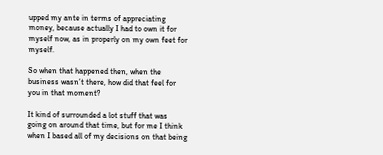upped my ante in terms of appreciating money, because actually I had to own it for myself now, as in properly on my own feet for myself.

So when that happened then, when the business wasn’t there, how did that feel for you in that moment?

It kind of surrounded a lot stuff that was going on around that time, but for me I think when I based all of my decisions on that being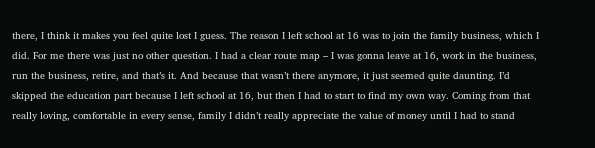there, I think it makes you feel quite lost I guess. The reason I left school at 16 was to join the family business, which I did. For me there was just no other question. I had a clear route map – I was gonna leave at 16, work in the business, run the business, retire, and that’s it. And because that wasn’t there anymore, it just seemed quite daunting. I’d skipped the education part because I left school at 16, but then I had to start to find my own way. Coming from that really loving, comfortable in every sense, family I didn’t really appreciate the value of money until I had to stand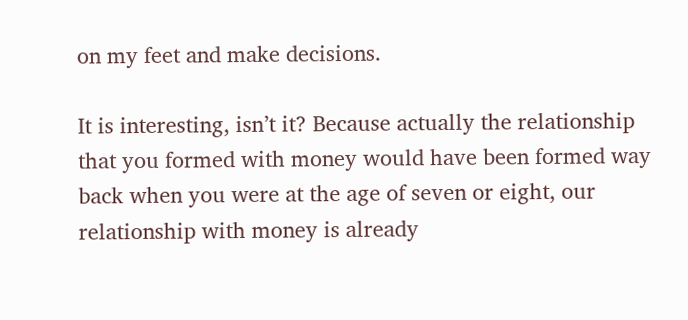on my feet and make decisions.

It is interesting, isn’t it? Because actually the relationship that you formed with money would have been formed way back when you were at the age of seven or eight, our relationship with money is already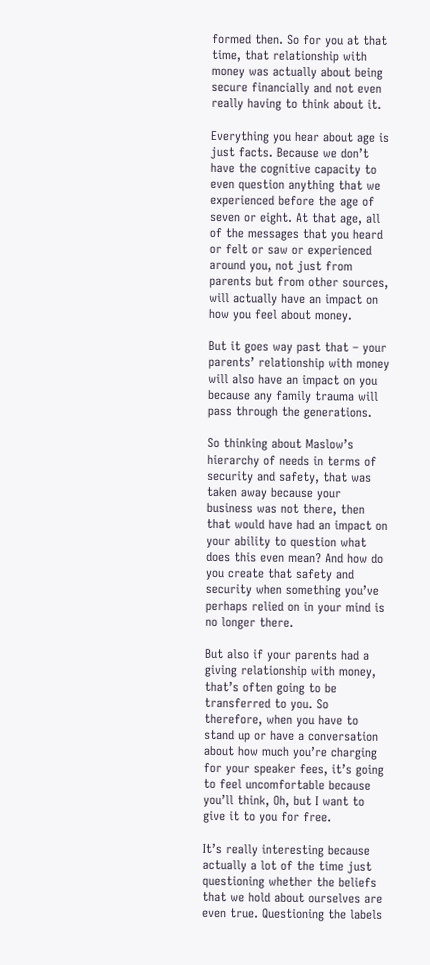formed then. So for you at that time, that relationship with money was actually about being secure financially and not even really having to think about it.

Everything you hear about age is just facts. Because we don’t have the cognitive capacity to even question anything that we experienced before the age of seven or eight. At that age, all of the messages that you heard or felt or saw or experienced around you, not just from parents but from other sources, will actually have an impact on how you feel about money.

But it goes way past that – your parents’ relationship with money will also have an impact on you because any family trauma will pass through the generations.

So thinking about Maslow’s hierarchy of needs in terms of security and safety, that was taken away because your business was not there, then that would have had an impact on your ability to question what does this even mean? And how do you create that safety and security when something you’ve perhaps relied on in your mind is no longer there.

But also if your parents had a giving relationship with money, that’s often going to be transferred to you. So therefore, when you have to stand up or have a conversation about how much you’re charging for your speaker fees, it’s going to feel uncomfortable because you’ll think, Oh, but I want to give it to you for free.

It’s really interesting because actually a lot of the time just questioning whether the beliefs that we hold about ourselves are even true. Questioning the labels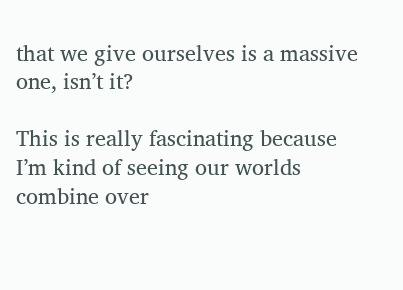that we give ourselves is a massive one, isn’t it?

This is really fascinating because I’m kind of seeing our worlds combine over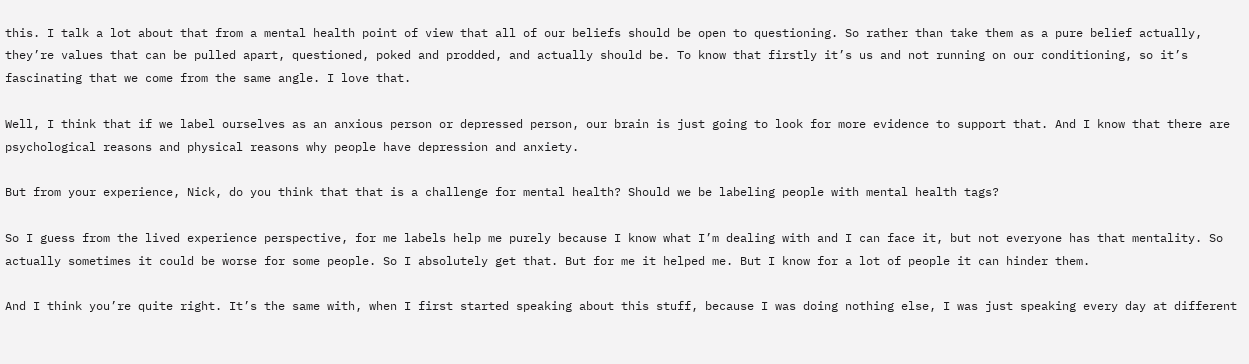this. I talk a lot about that from a mental health point of view that all of our beliefs should be open to questioning. So rather than take them as a pure belief actually, they’re values that can be pulled apart, questioned, poked and prodded, and actually should be. To know that firstly it’s us and not running on our conditioning, so it’s fascinating that we come from the same angle. I love that.

Well, I think that if we label ourselves as an anxious person or depressed person, our brain is just going to look for more evidence to support that. And I know that there are psychological reasons and physical reasons why people have depression and anxiety.

But from your experience, Nick, do you think that that is a challenge for mental health? Should we be labeling people with mental health tags?

So I guess from the lived experience perspective, for me labels help me purely because I know what I’m dealing with and I can face it, but not everyone has that mentality. So actually sometimes it could be worse for some people. So I absolutely get that. But for me it helped me. But I know for a lot of people it can hinder them.

And I think you’re quite right. It’s the same with, when I first started speaking about this stuff, because I was doing nothing else, I was just speaking every day at different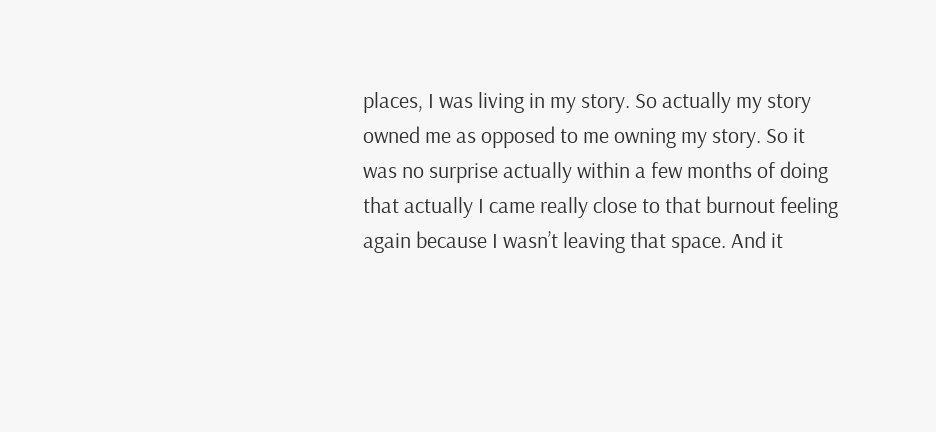places, I was living in my story. So actually my story owned me as opposed to me owning my story. So it was no surprise actually within a few months of doing that actually I came really close to that burnout feeling again because I wasn’t leaving that space. And it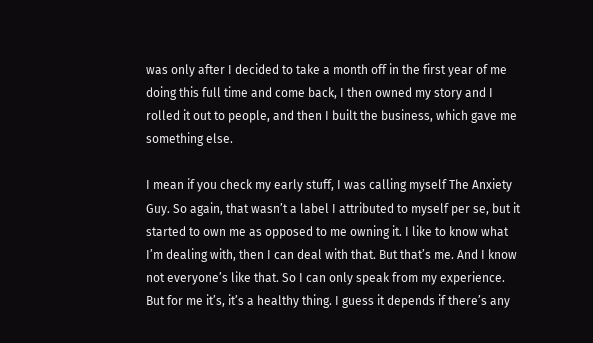was only after I decided to take a month off in the first year of me doing this full time and come back, I then owned my story and I rolled it out to people, and then I built the business, which gave me something else.

I mean if you check my early stuff, I was calling myself The Anxiety Guy. So again, that wasn’t a label I attributed to myself per se, but it started to own me as opposed to me owning it. I like to know what I’m dealing with, then I can deal with that. But that’s me. And I know not everyone’s like that. So I can only speak from my experience. But for me it’s, it’s a healthy thing. I guess it depends if there’s any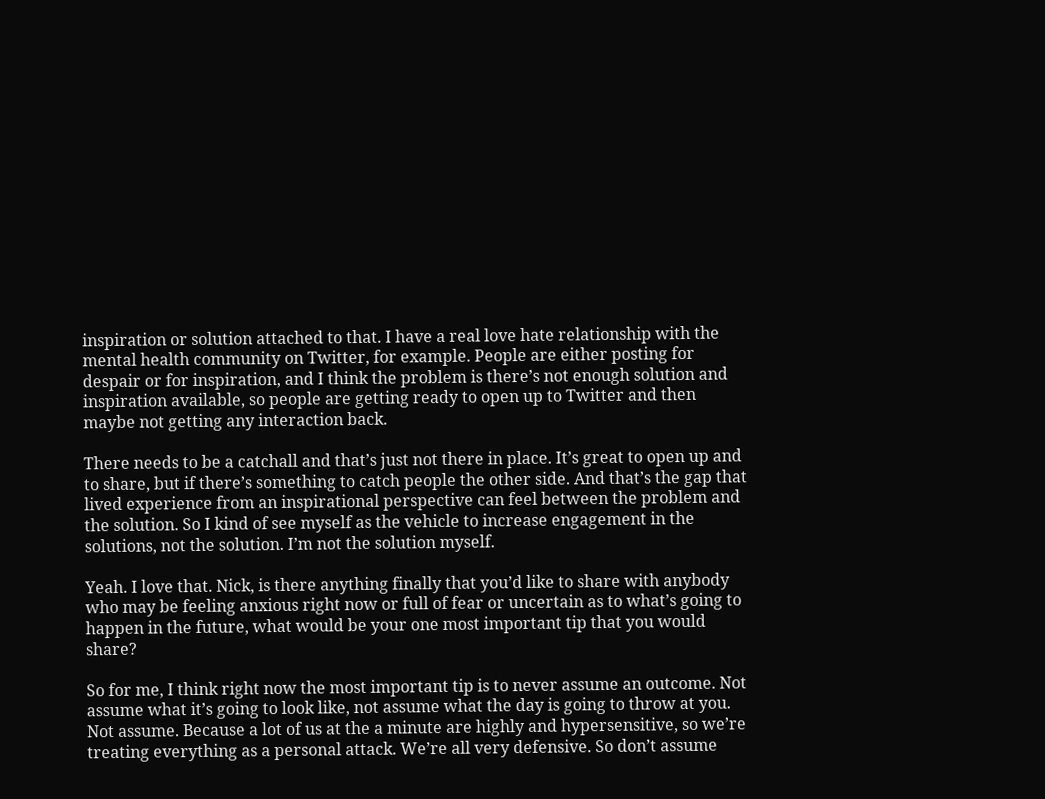inspiration or solution attached to that. I have a real love hate relationship with the mental health community on Twitter, for example. People are either posting for despair or for inspiration, and I think the problem is there’s not enough solution and inspiration available, so people are getting ready to open up to Twitter and then maybe not getting any interaction back.

There needs to be a catchall and that’s just not there in place. It’s great to open up and to share, but if there’s something to catch people the other side. And that’s the gap that lived experience from an inspirational perspective can feel between the problem and the solution. So I kind of see myself as the vehicle to increase engagement in the solutions, not the solution. I’m not the solution myself.

Yeah. I love that. Nick, is there anything finally that you’d like to share with anybody who may be feeling anxious right now or full of fear or uncertain as to what’s going to happen in the future, what would be your one most important tip that you would share?

So for me, I think right now the most important tip is to never assume an outcome. Not assume what it’s going to look like, not assume what the day is going to throw at you. Not assume. Because a lot of us at the a minute are highly and hypersensitive, so we’re treating everything as a personal attack. We’re all very defensive. So don’t assume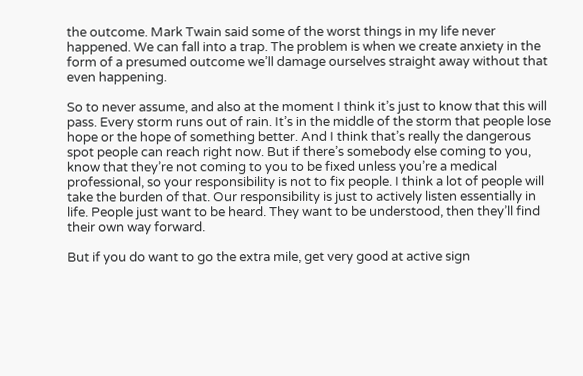the outcome. Mark Twain said some of the worst things in my life never happened. We can fall into a trap. The problem is when we create anxiety in the form of a presumed outcome we’ll damage ourselves straight away without that even happening.

So to never assume, and also at the moment I think it’s just to know that this will pass. Every storm runs out of rain. It’s in the middle of the storm that people lose hope or the hope of something better. And I think that’s really the dangerous spot people can reach right now. But if there’s somebody else coming to you, know that they’re not coming to you to be fixed unless you’re a medical professional, so your responsibility is not to fix people. I think a lot of people will take the burden of that. Our responsibility is just to actively listen essentially in life. People just want to be heard. They want to be understood, then they’ll find their own way forward.

But if you do want to go the extra mile, get very good at active sign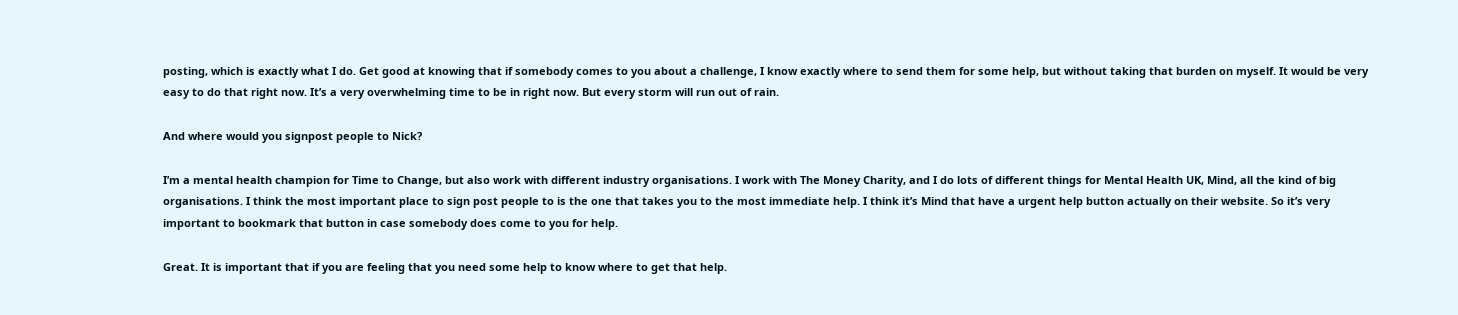posting, which is exactly what I do. Get good at knowing that if somebody comes to you about a challenge, I know exactly where to send them for some help, but without taking that burden on myself. It would be very easy to do that right now. It’s a very overwhelming time to be in right now. But every storm will run out of rain.

And where would you signpost people to Nick?

I’m a mental health champion for Time to Change, but also work with different industry organisations. I work with The Money Charity, and I do lots of different things for Mental Health UK, Mind, all the kind of big organisations. I think the most important place to sign post people to is the one that takes you to the most immediate help. I think it’s Mind that have a urgent help button actually on their website. So it’s very important to bookmark that button in case somebody does come to you for help.

Great. It is important that if you are feeling that you need some help to know where to get that help.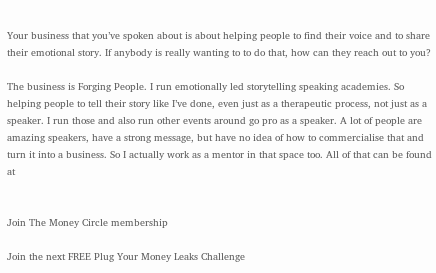Your business that you’ve spoken about is about helping people to find their voice and to share their emotional story. If anybody is really wanting to to do that, how can they reach out to you?

The business is Forging People. I run emotionally led storytelling speaking academies. So helping people to tell their story like I’ve done, even just as a therapeutic process, not just as a speaker. I run those and also run other events around go pro as a speaker. A lot of people are amazing speakers, have a strong message, but have no idea of how to commercialise that and turn it into a business. So I actually work as a mentor in that space too. All of that can be found at


Join The Money Circle membership

Join the next FREE Plug Your Money Leaks Challenge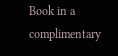Book in a complimentary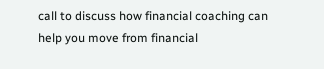call to discuss how financial coaching can help you move from financial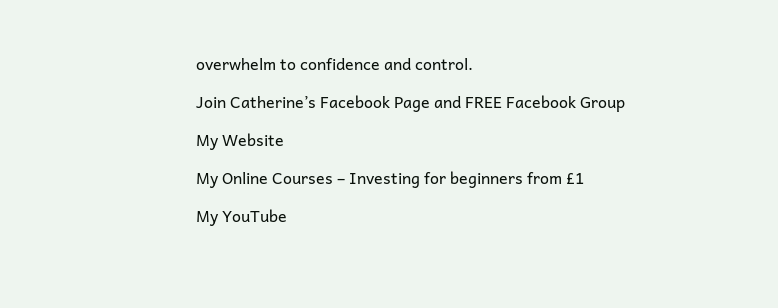overwhelm to confidence and control.

Join Catherine’s Facebook Page and FREE Facebook Group

My Website

My Online Courses – Investing for beginners from £1

My YouTube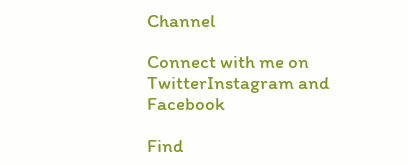Channel

Connect with me on TwitterInstagram and Facebook

Find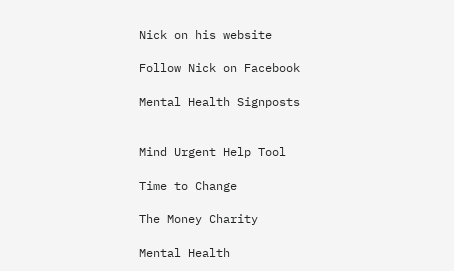Nick on his website

Follow Nick on Facebook

Mental Health Signposts


Mind Urgent Help Tool

Time to Change

The Money Charity

Mental Health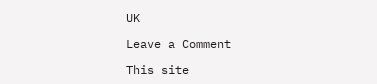UK

Leave a Comment

This site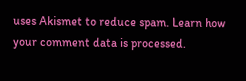uses Akismet to reduce spam. Learn how your comment data is processed.